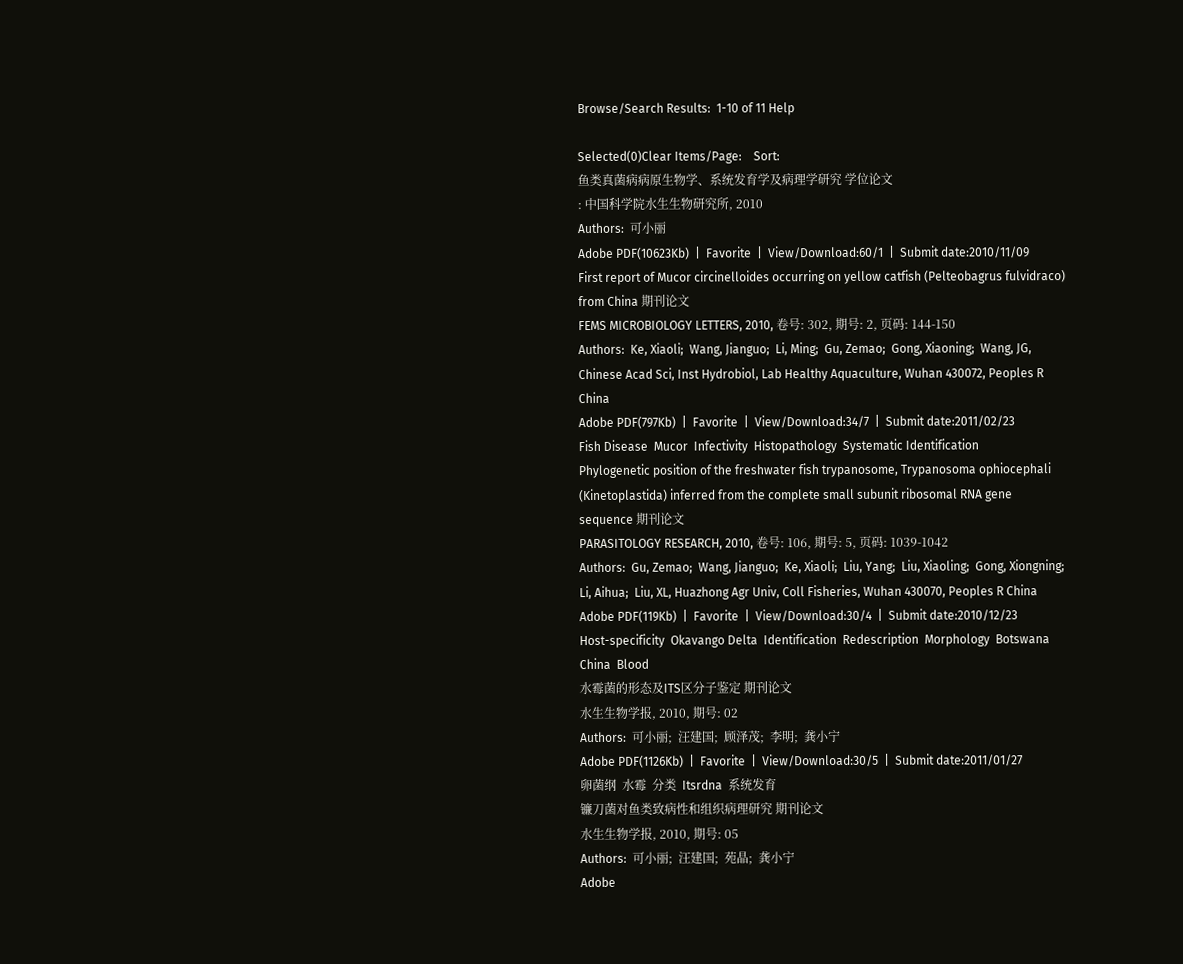Browse/Search Results:  1-10 of 11 Help

Selected(0)Clear Items/Page:    Sort:
鱼类真菌病病原生物学、系统发育学及病理学研究 学位论文
: 中国科学院水生生物研究所, 2010
Authors:  可小丽
Adobe PDF(10623Kb)  |  Favorite  |  View/Download:60/1  |  Submit date:2010/11/09
First report of Mucor circinelloides occurring on yellow catfish (Pelteobagrus fulvidraco) from China 期刊论文
FEMS MICROBIOLOGY LETTERS, 2010, 卷号: 302, 期号: 2, 页码: 144-150
Authors:  Ke, Xiaoli;  Wang, Jianguo;  Li, Ming;  Gu, Zemao;  Gong, Xiaoning;  Wang, JG, Chinese Acad Sci, Inst Hydrobiol, Lab Healthy Aquaculture, Wuhan 430072, Peoples R China
Adobe PDF(797Kb)  |  Favorite  |  View/Download:34/7  |  Submit date:2011/02/23
Fish Disease  Mucor  Infectivity  Histopathology  Systematic Identification
Phylogenetic position of the freshwater fish trypanosome, Trypanosoma ophiocephali (Kinetoplastida) inferred from the complete small subunit ribosomal RNA gene sequence 期刊论文
PARASITOLOGY RESEARCH, 2010, 卷号: 106, 期号: 5, 页码: 1039-1042
Authors:  Gu, Zemao;  Wang, Jianguo;  Ke, Xiaoli;  Liu, Yang;  Liu, Xiaoling;  Gong, Xiongning;  Li, Aihua;  Liu, XL, Huazhong Agr Univ, Coll Fisheries, Wuhan 430070, Peoples R China
Adobe PDF(119Kb)  |  Favorite  |  View/Download:30/4  |  Submit date:2010/12/23
Host-specificity  Okavango Delta  Identification  Redescription  Morphology  Botswana  China  Blood
水霉菌的形态及ITS区分子鉴定 期刊论文
水生生物学报, 2010, 期号: 02
Authors:  可小丽;  汪建国;  顾泽茂;  李明;  龚小宁
Adobe PDF(1126Kb)  |  Favorite  |  View/Download:30/5  |  Submit date:2011/01/27
卵菌纲  水霉  分类  Itsrdna  系统发育
镰刀菌对鱼类致病性和组织病理研究 期刊论文
水生生物学报, 2010, 期号: 05
Authors:  可小丽;  汪建国;  苑晶;  龚小宁
Adobe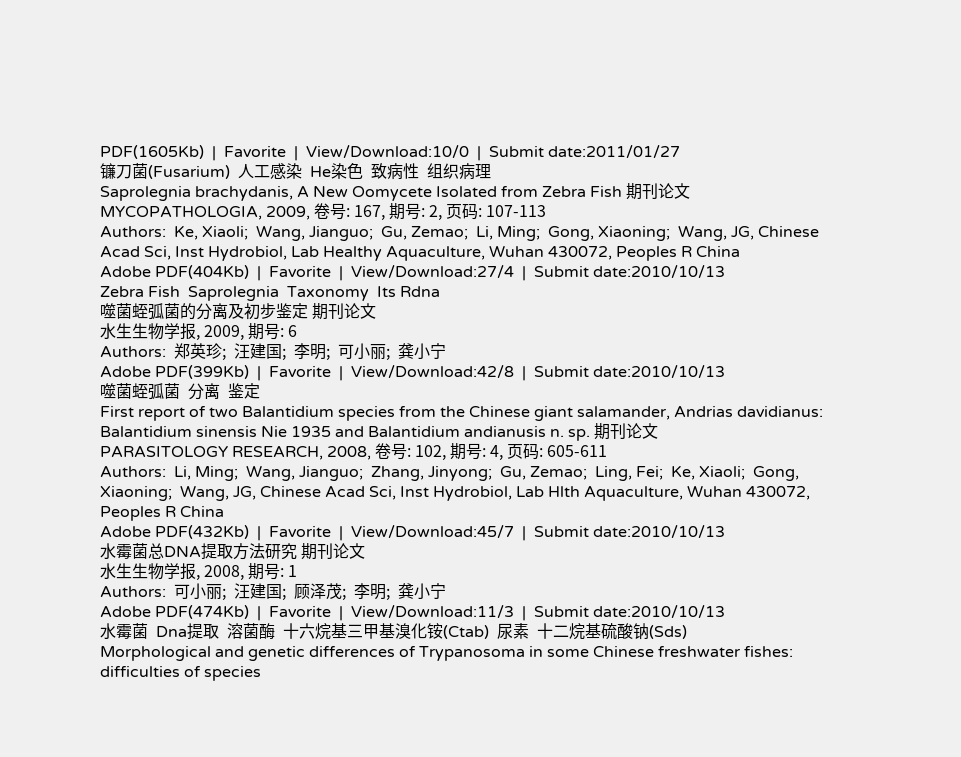PDF(1605Kb)  |  Favorite  |  View/Download:10/0  |  Submit date:2011/01/27
镰刀菌(Fusarium)  人工感染  He染色  致病性  组织病理
Saprolegnia brachydanis, A New Oomycete Isolated from Zebra Fish 期刊论文
MYCOPATHOLOGIA, 2009, 卷号: 167, 期号: 2, 页码: 107-113
Authors:  Ke, Xiaoli;  Wang, Jianguo;  Gu, Zemao;  Li, Ming;  Gong, Xiaoning;  Wang, JG, Chinese Acad Sci, Inst Hydrobiol, Lab Healthy Aquaculture, Wuhan 430072, Peoples R China
Adobe PDF(404Kb)  |  Favorite  |  View/Download:27/4  |  Submit date:2010/10/13
Zebra Fish  Saprolegnia  Taxonomy  Its Rdna
噬菌蛭弧菌的分离及初步鉴定 期刊论文
水生生物学报, 2009, 期号: 6
Authors:  郑英珍;  汪建国;  李明;  可小丽;  龚小宁
Adobe PDF(399Kb)  |  Favorite  |  View/Download:42/8  |  Submit date:2010/10/13
噬菌蛭弧菌  分离  鉴定
First report of two Balantidium species from the Chinese giant salamander, Andrias davidianus: Balantidium sinensis Nie 1935 and Balantidium andianusis n. sp. 期刊论文
PARASITOLOGY RESEARCH, 2008, 卷号: 102, 期号: 4, 页码: 605-611
Authors:  Li, Ming;  Wang, Jianguo;  Zhang, Jinyong;  Gu, Zemao;  Ling, Fei;  Ke, Xiaoli;  Gong, Xiaoning;  Wang, JG, Chinese Acad Sci, Inst Hydrobiol, Lab Hlth Aquaculture, Wuhan 430072, Peoples R China
Adobe PDF(432Kb)  |  Favorite  |  View/Download:45/7  |  Submit date:2010/10/13
水霉菌总DNA提取方法研究 期刊论文
水生生物学报, 2008, 期号: 1
Authors:  可小丽;  汪建国;  顾泽茂;  李明;  龚小宁
Adobe PDF(474Kb)  |  Favorite  |  View/Download:11/3  |  Submit date:2010/10/13
水霉菌  Dna提取  溶菌酶  十六烷基三甲基溴化铵(Ctab)  尿素  十二烷基硫酸钠(Sds)
Morphological and genetic differences of Trypanosoma in some Chinese freshwater fishes: difficulties of species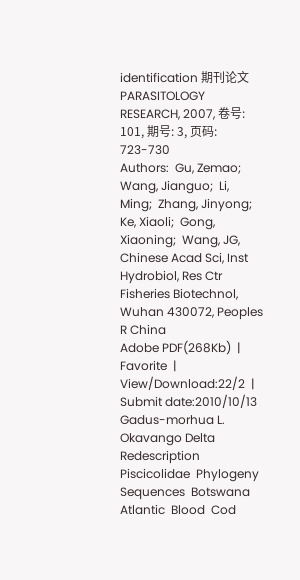identification 期刊论文
PARASITOLOGY RESEARCH, 2007, 卷号: 101, 期号: 3, 页码: 723-730
Authors:  Gu, Zemao;  Wang, Jianguo;  Li, Ming;  Zhang, Jinyong;  Ke, Xiaoli;  Gong, Xiaoning;  Wang, JG, Chinese Acad Sci, Inst Hydrobiol, Res Ctr Fisheries Biotechnol, Wuhan 430072, Peoples R China
Adobe PDF(268Kb)  |  Favorite  |  View/Download:22/2  |  Submit date:2010/10/13
Gadus-morhua L.  Okavango Delta  Redescription  Piscicolidae  Phylogeny  Sequences  Botswana  Atlantic  Blood  Cod